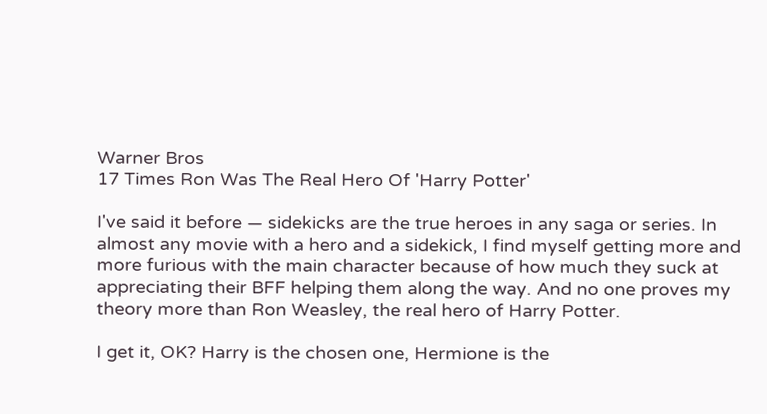Warner Bros
17 Times Ron Was The Real Hero Of 'Harry Potter'

I've said it before — sidekicks are the true heroes in any saga or series. In almost any movie with a hero and a sidekick, I find myself getting more and more furious with the main character because of how much they suck at appreciating their BFF helping them along the way. And no one proves my theory more than Ron Weasley, the real hero of Harry Potter.

I get it, OK? Harry is the chosen one, Hermione is the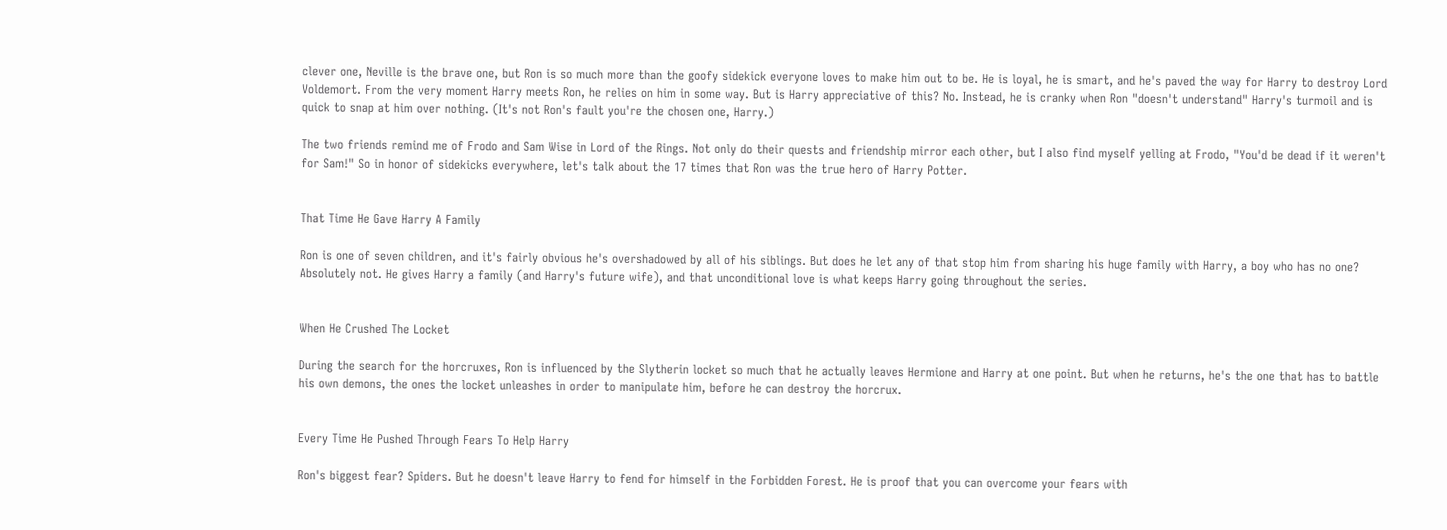clever one, Neville is the brave one, but Ron is so much more than the goofy sidekick everyone loves to make him out to be. He is loyal, he is smart, and he's paved the way for Harry to destroy Lord Voldemort. From the very moment Harry meets Ron, he relies on him in some way. But is Harry appreciative of this? No. Instead, he is cranky when Ron "doesn't understand" Harry's turmoil and is quick to snap at him over nothing. (It's not Ron's fault you're the chosen one, Harry.)

The two friends remind me of Frodo and Sam Wise in Lord of the Rings. Not only do their quests and friendship mirror each other, but I also find myself yelling at Frodo, "You'd be dead if it weren't for Sam!" So in honor of sidekicks everywhere, let's talk about the 17 times that Ron was the true hero of Harry Potter.


That Time He Gave Harry A Family

Ron is one of seven children, and it's fairly obvious he's overshadowed by all of his siblings. But does he let any of that stop him from sharing his huge family with Harry, a boy who has no one? Absolutely not. He gives Harry a family (and Harry's future wife), and that unconditional love is what keeps Harry going throughout the series.


When He Crushed The Locket

During the search for the horcruxes, Ron is influenced by the Slytherin locket so much that he actually leaves Hermione and Harry at one point. But when he returns, he's the one that has to battle his own demons, the ones the locket unleashes in order to manipulate him, before he can destroy the horcrux.


Every Time He Pushed Through Fears To Help Harry

Ron's biggest fear? Spiders. But he doesn't leave Harry to fend for himself in the Forbidden Forest. He is proof that you can overcome your fears with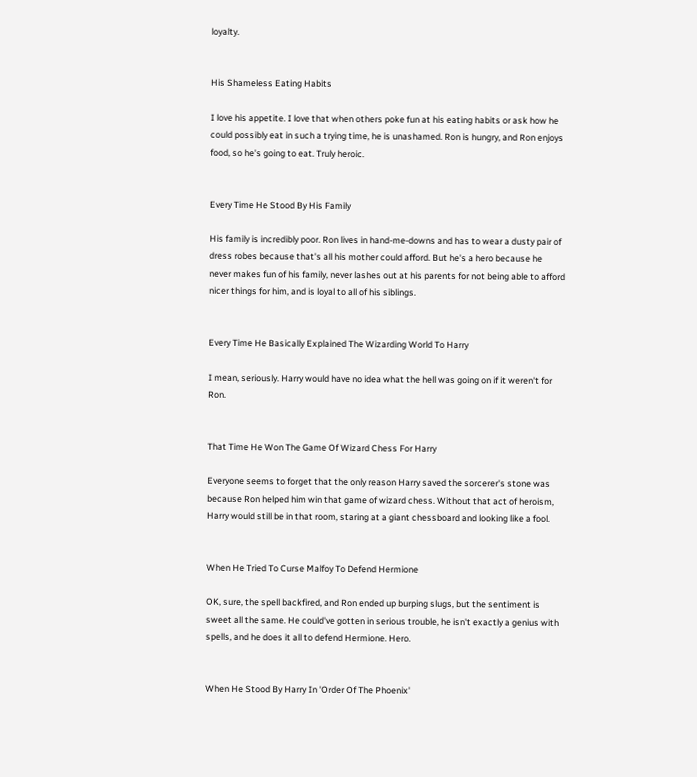loyalty.


His Shameless Eating Habits

I love his appetite. I love that when others poke fun at his eating habits or ask how he could possibly eat in such a trying time, he is unashamed. Ron is hungry, and Ron enjoys food, so he's going to eat. Truly heroic.


Every Time He Stood By His Family

His family is incredibly poor. Ron lives in hand-me-downs and has to wear a dusty pair of dress robes because that's all his mother could afford. But he's a hero because he never makes fun of his family, never lashes out at his parents for not being able to afford nicer things for him, and is loyal to all of his siblings.


Every Time He Basically Explained The Wizarding World To Harry

I mean, seriously. Harry would have no idea what the hell was going on if it weren't for Ron.


That Time He Won The Game Of Wizard Chess For Harry

Everyone seems to forget that the only reason Harry saved the sorcerer's stone was because Ron helped him win that game of wizard chess. Without that act of heroism, Harry would still be in that room, staring at a giant chessboard and looking like a fool.


When He Tried To Curse Malfoy To Defend Hermione

OK, sure, the spell backfired, and Ron ended up burping slugs, but the sentiment is sweet all the same. He could've gotten in serious trouble, he isn't exactly a genius with spells, and he does it all to defend Hermione. Hero.


When He Stood By Harry In 'Order Of The Phoenix'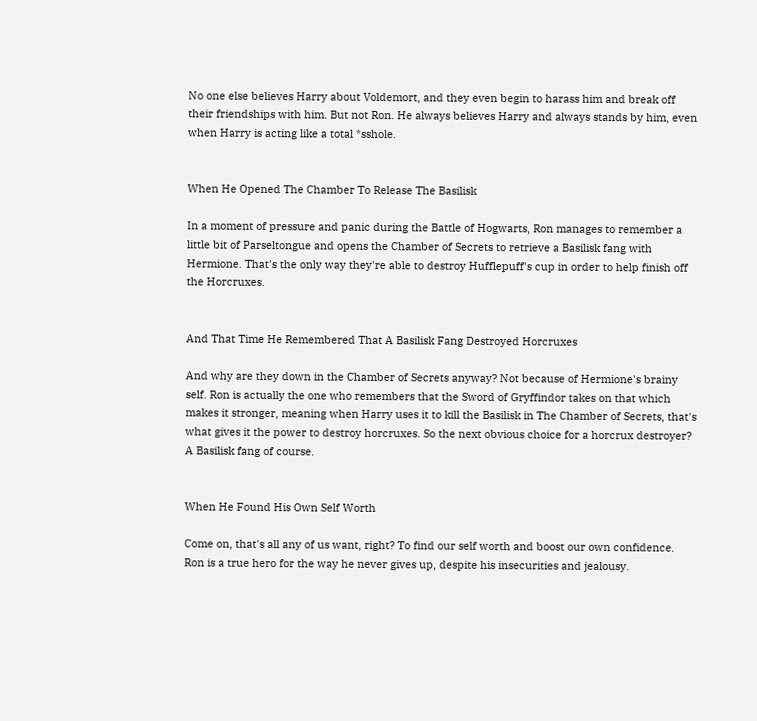No one else believes Harry about Voldemort, and they even begin to harass him and break off their friendships with him. But not Ron. He always believes Harry and always stands by him, even when Harry is acting like a total *sshole.


When He Opened The Chamber To Release The Basilisk

In a moment of pressure and panic during the Battle of Hogwarts, Ron manages to remember a little bit of Parseltongue and opens the Chamber of Secrets to retrieve a Basilisk fang with Hermione. That's the only way they're able to destroy Hufflepuff's cup in order to help finish off the Horcruxes.


And That Time He Remembered That A Basilisk Fang Destroyed Horcruxes

And why are they down in the Chamber of Secrets anyway? Not because of Hermione's brainy self. Ron is actually the one who remembers that the Sword of Gryffindor takes on that which makes it stronger, meaning when Harry uses it to kill the Basilisk in The Chamber of Secrets, that's what gives it the power to destroy horcruxes. So the next obvious choice for a horcrux destroyer? A Basilisk fang of course.


When He Found His Own Self Worth

Come on, that's all any of us want, right? To find our self worth and boost our own confidence. Ron is a true hero for the way he never gives up, despite his insecurities and jealousy.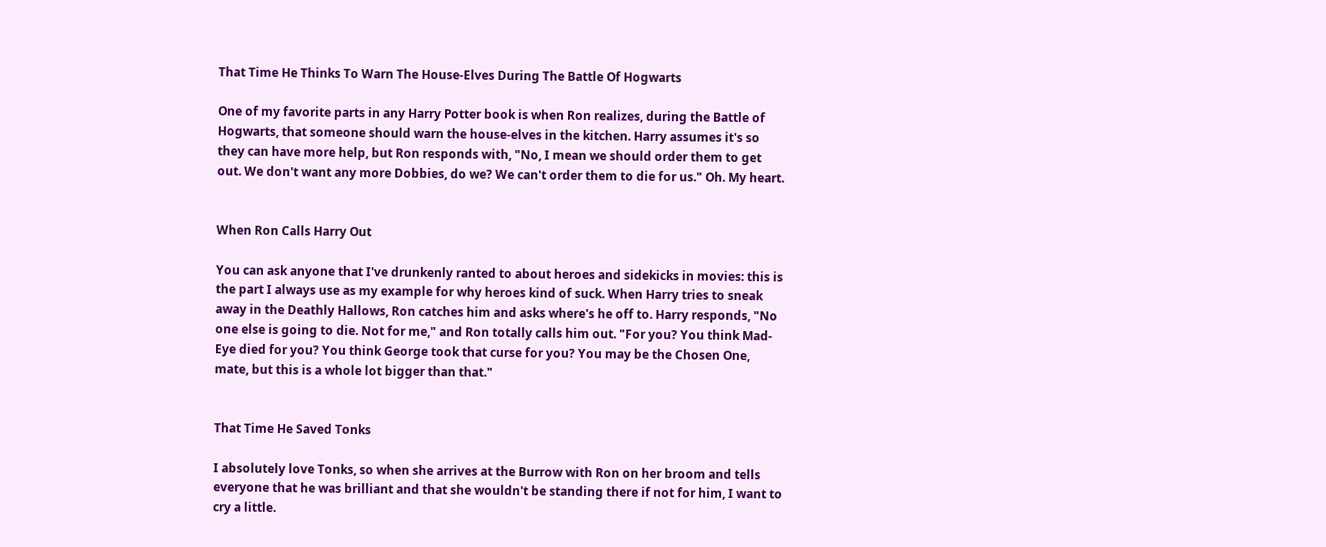That Time He Thinks To Warn The House-Elves During The Battle Of Hogwarts

One of my favorite parts in any Harry Potter book is when Ron realizes, during the Battle of Hogwarts, that someone should warn the house-elves in the kitchen. Harry assumes it's so they can have more help, but Ron responds with, "No, I mean we should order them to get out. We don't want any more Dobbies, do we? We can't order them to die for us." Oh. My heart.


When Ron Calls Harry Out

You can ask anyone that I've drunkenly ranted to about heroes and sidekicks in movies: this is the part I always use as my example for why heroes kind of suck. When Harry tries to sneak away in the Deathly Hallows, Ron catches him and asks where's he off to. Harry responds, "No one else is going to die. Not for me," and Ron totally calls him out. "For you? You think Mad-Eye died for you? You think George took that curse for you? You may be the Chosen One, mate, but this is a whole lot bigger than that."


That Time He Saved Tonks

I absolutely love Tonks, so when she arrives at the Burrow with Ron on her broom and tells everyone that he was brilliant and that she wouldn't be standing there if not for him, I want to cry a little.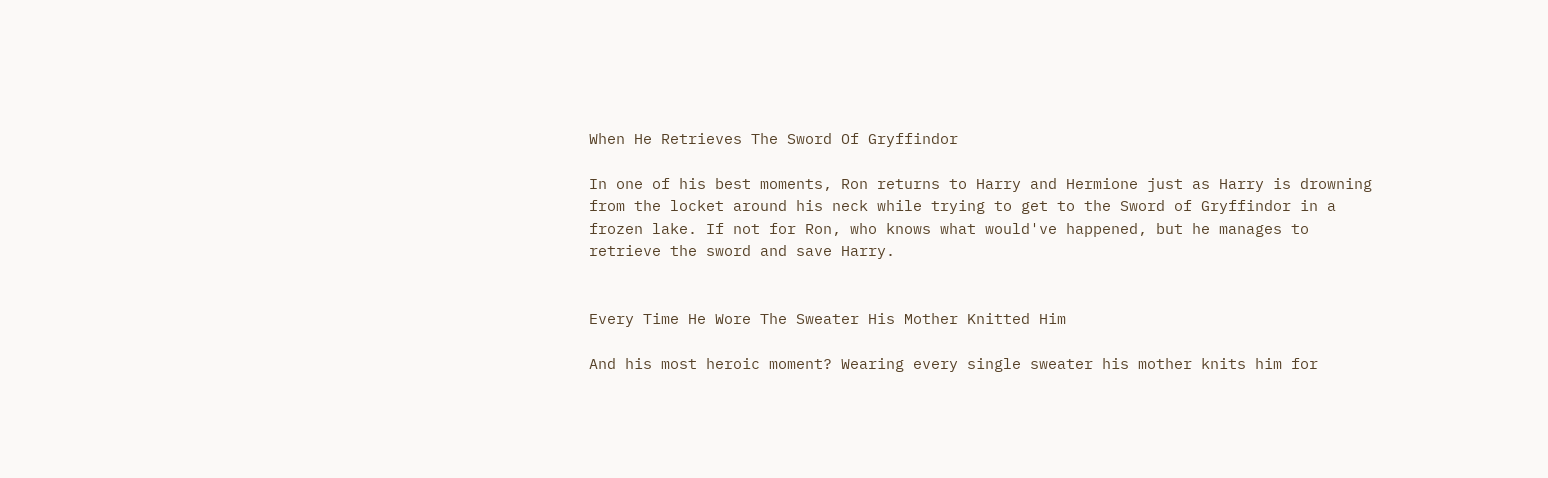When He Retrieves The Sword Of Gryffindor

In one of his best moments, Ron returns to Harry and Hermione just as Harry is drowning from the locket around his neck while trying to get to the Sword of Gryffindor in a frozen lake. If not for Ron, who knows what would've happened, but he manages to retrieve the sword and save Harry.


Every Time He Wore The Sweater His Mother Knitted Him

And his most heroic moment? Wearing every single sweater his mother knits him for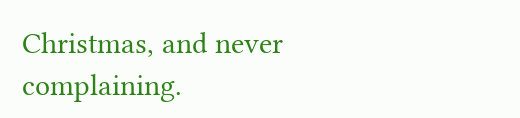Christmas, and never complaining.